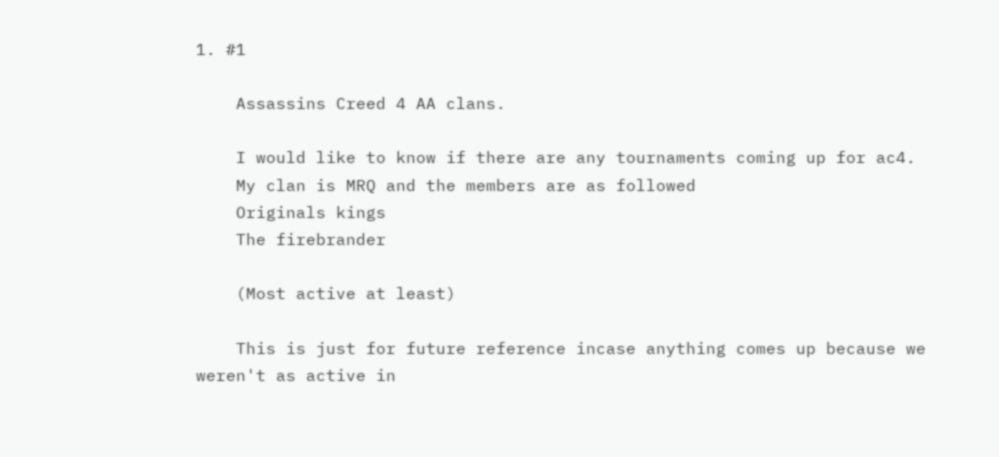1. #1

    Assassins Creed 4 AA clans.

    I would like to know if there are any tournaments coming up for ac4.
    My clan is MRQ and the members are as followed
    Originals kings
    The firebrander

    (Most active at least)

    This is just for future reference incase anything comes up because we weren't as active in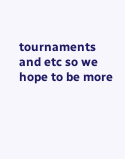tournaments and etc so we hope to be more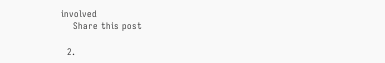involved
    Share this post

  2.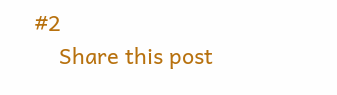#2
    Share this post